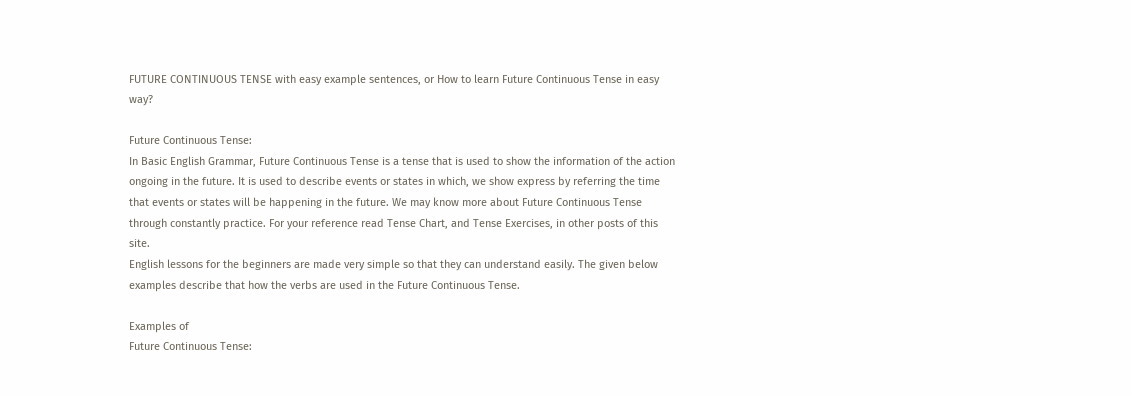FUTURE CONTINUOUS TENSE with easy example sentences, or How to learn Future Continuous Tense in easy way?

Future Continuous Tense:
In Basic English Grammar, Future Continuous Tense is a tense that is used to show the information of the action ongoing in the future. It is used to describe events or states in which, we show express by referring the time that events or states will be happening in the future. We may know more about Future Continuous Tense through constantly practice. For your reference read Tense Chart, and Tense Exercises, in other posts of this site.
English lessons for the beginners are made very simple so that they can understand easily. The given below examples describe that how the verbs are used in the Future Continuous Tense.

Examples of
Future Continuous Tense: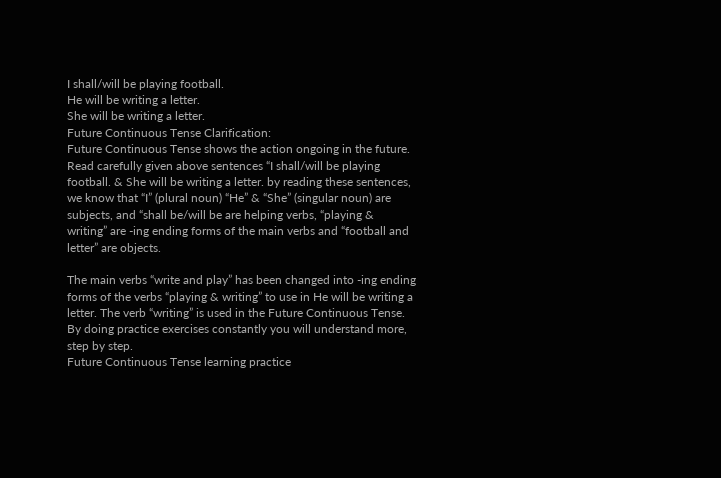I shall/will be playing football.
He will be writing a letter.
She will be writing a letter.
Future Continuous Tense Clarification:
Future Continuous Tense shows the action ongoing in the future. Read carefully given above sentences “I shall/will be playing football. & She will be writing a letter. by reading these sentences, we know that “I” (plural noun) “He” & “She” (singular noun) are subjects, and “shall be/will be are helping verbs, “playing & writing” are -ing ending forms of the main verbs and “football and letter” are objects.

The main verbs “write and play” has been changed into -ing ending forms of the verbs “playing & writing” to use in He will be writing a letter. The verb “writing” is used in the Future Continuous Tense. By doing practice exercises constantly you will understand more, step by step.
Future Continuous Tense learning practice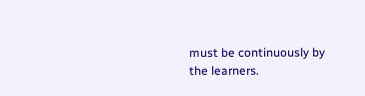must be continuously by the learners.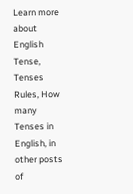Learn more about English Tense, Tenses Rules, How many Tenses in English, in other posts of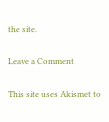the site.

Leave a Comment

This site uses Akismet to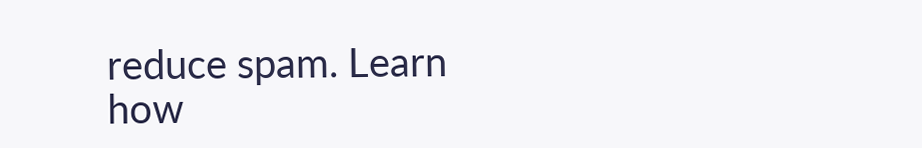reduce spam. Learn how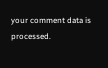your comment data is processed.